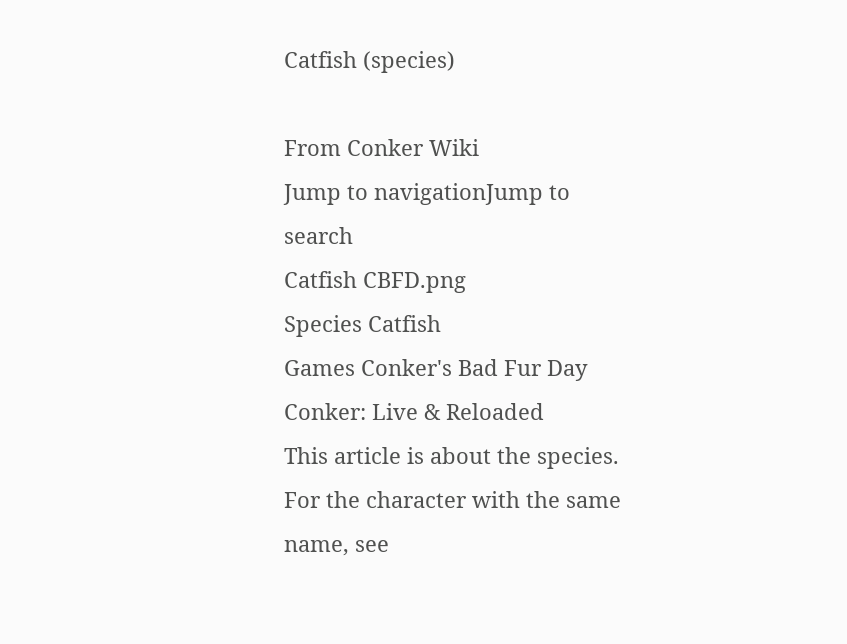Catfish (species)

From Conker Wiki
Jump to navigationJump to search
Catfish CBFD.png
Species Catfish
Games Conker's Bad Fur Day
Conker: Live & Reloaded
This article is about the species. For the character with the same name, see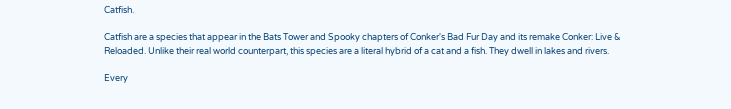Catfish.

Catfish are a species that appear in the Bats Tower and Spooky chapters of Conker's Bad Fur Day and its remake Conker: Live & Reloaded. Unlike their real world counterpart, this species are a literal hybrid of a cat and a fish. They dwell in lakes and rivers.

Every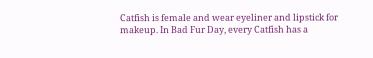Catfish is female and wear eyeliner and lipstick for makeup. In Bad Fur Day, every Catfish has a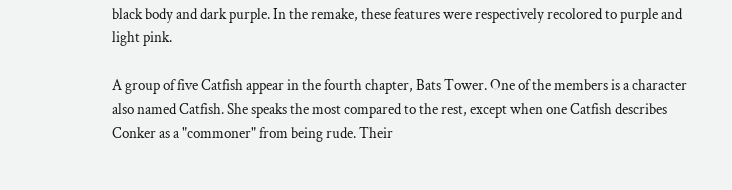black body and dark purple. In the remake, these features were respectively recolored to purple and light pink.

A group of five Catfish appear in the fourth chapter, Bats Tower. One of the members is a character also named Catfish. She speaks the most compared to the rest, except when one Catfish describes Conker as a "commoner" from being rude. Their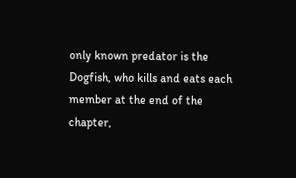only known predator is the Dogfish, who kills and eats each member at the end of the chapter,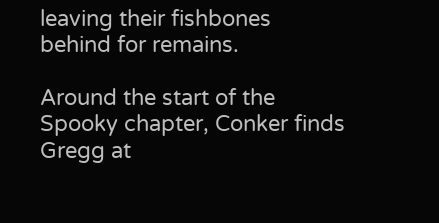leaving their fishbones behind for remains.

Around the start of the Spooky chapter, Conker finds Gregg at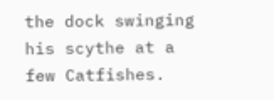the dock swinging his scythe at a few Catfishes.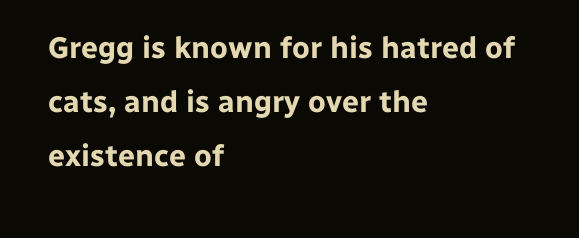Gregg is known for his hatred of cats, and is angry over the existence of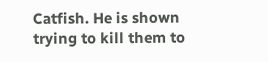Catfish. He is shown trying to kill them to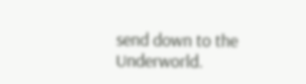send down to the Underworld.